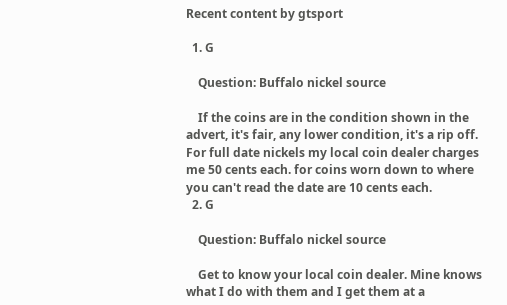Recent content by gtsport

  1. G

    Question: Buffalo nickel source

    If the coins are in the condition shown in the advert, it's fair, any lower condition, it's a rip off. For full date nickels my local coin dealer charges me 50 cents each. for coins worn down to where you can't read the date are 10 cents each.
  2. G

    Question: Buffalo nickel source

    Get to know your local coin dealer. Mine knows what I do with them and I get them at a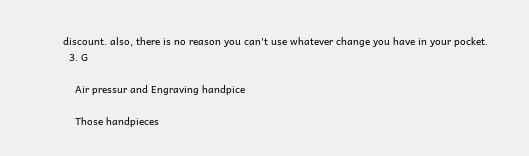discount. also, there is no reason you can't use whatever change you have in your pocket.
  3. G

    Air pressur and Engraving handpice

    Those handpieces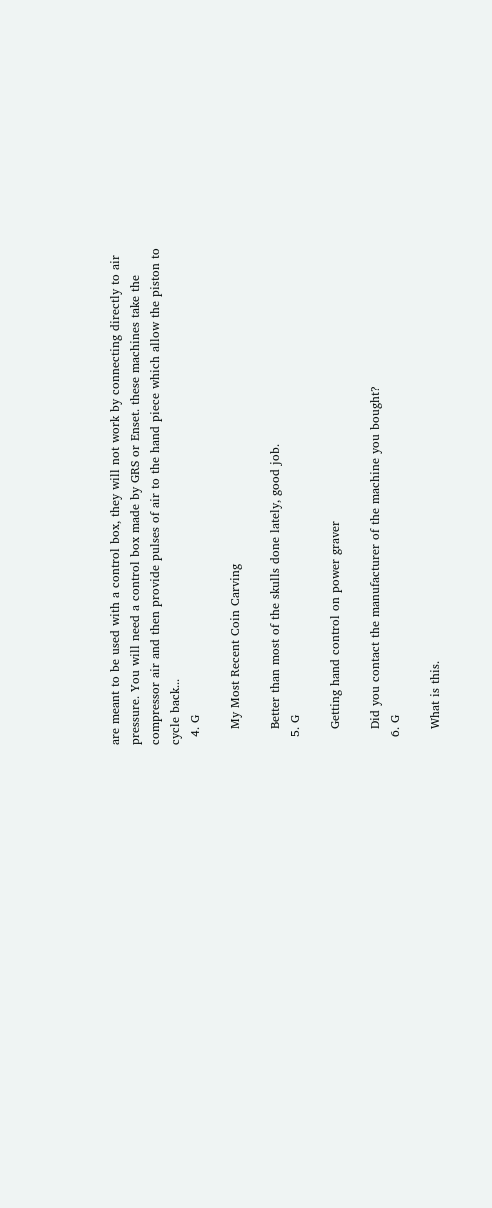are meant to be used with a control box, they will not work by connecting directly to air pressure. You will need a control box made by GRS or Enset. these machines take the compressor air and then provide pulses of air to the hand piece which allow the piston to cycle back...
  4. G

    My Most Recent Coin Carving

    Better than most of the skulls done lately, good job.
  5. G

    Getting hand control on power graver

    Did you contact the manufacturer of the machine you bought?
  6. G

    What is this.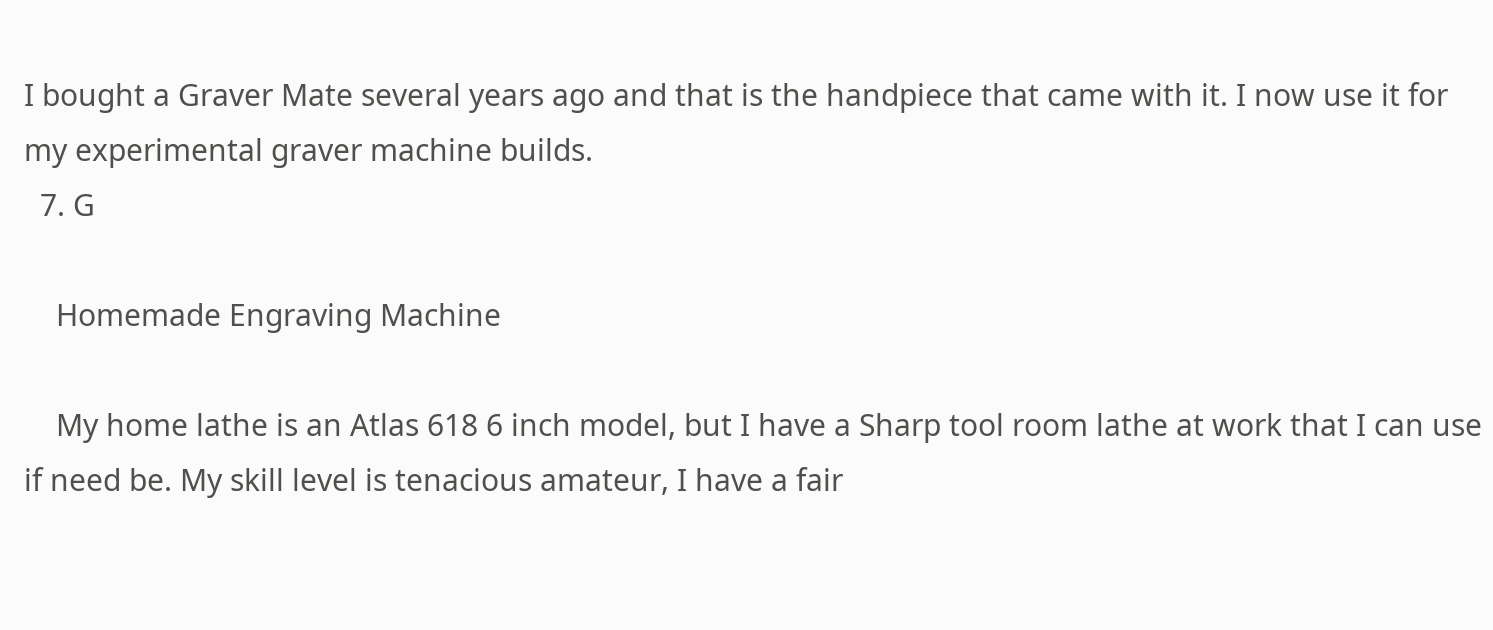I bought a Graver Mate several years ago and that is the handpiece that came with it. I now use it for my experimental graver machine builds.
  7. G

    Homemade Engraving Machine

    My home lathe is an Atlas 618 6 inch model, but I have a Sharp tool room lathe at work that I can use if need be. My skill level is tenacious amateur, I have a fair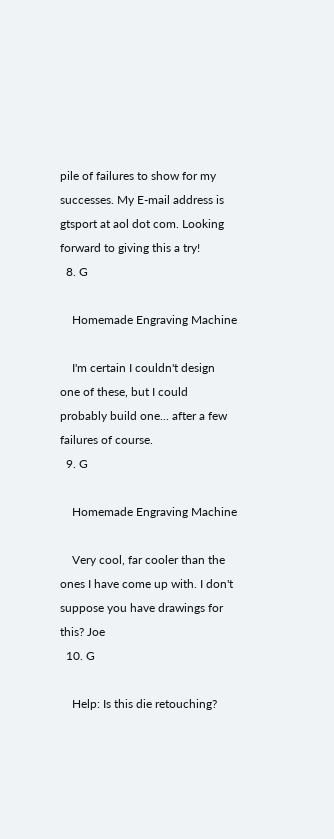pile of failures to show for my successes. My E-mail address is gtsport at aol dot com. Looking forward to giving this a try!
  8. G

    Homemade Engraving Machine

    I'm certain I couldn't design one of these, but I could probably build one... after a few failures of course.
  9. G

    Homemade Engraving Machine

    Very cool, far cooler than the ones I have come up with. I don't suppose you have drawings for this? Joe
  10. G

    Help: Is this die retouching?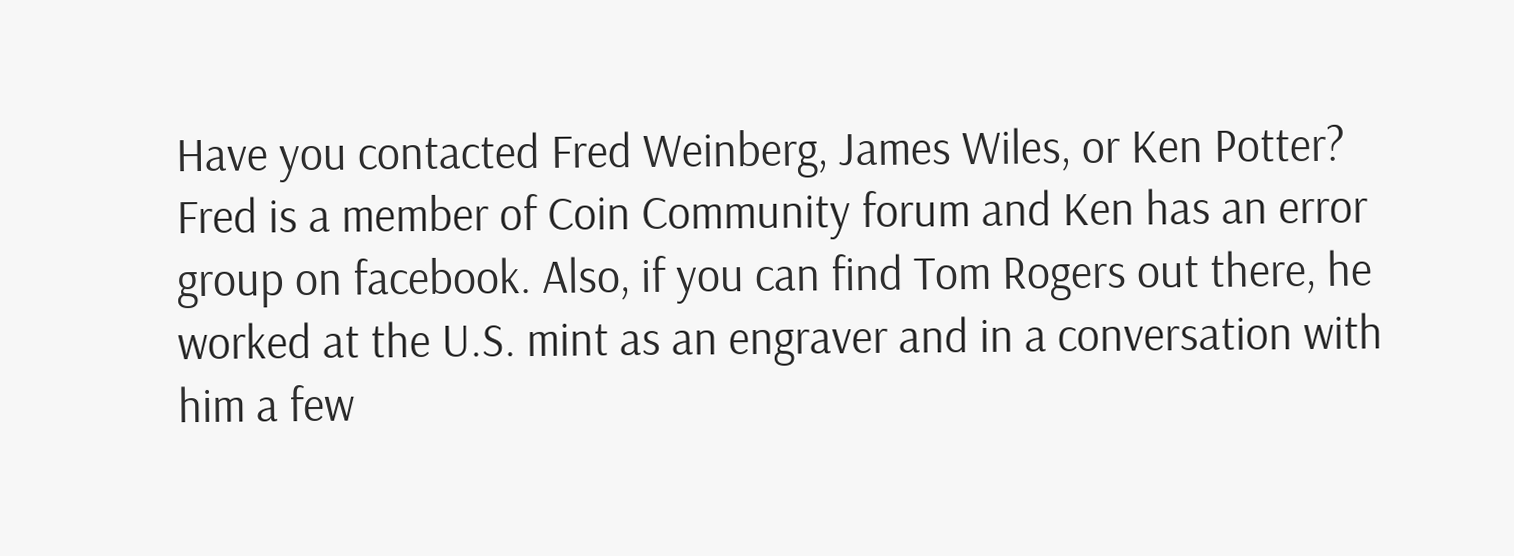Have you contacted Fred Weinberg, James Wiles, or Ken Potter? Fred is a member of Coin Community forum and Ken has an error group on facebook. Also, if you can find Tom Rogers out there, he worked at the U.S. mint as an engraver and in a conversation with him a few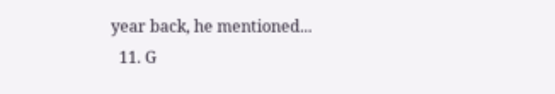year back, he mentioned...
  11. G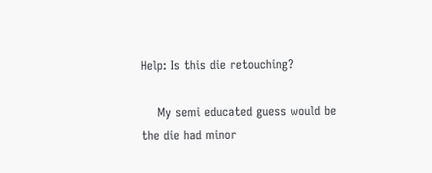Help: Is this die retouching?

    My semi educated guess would be the die had minor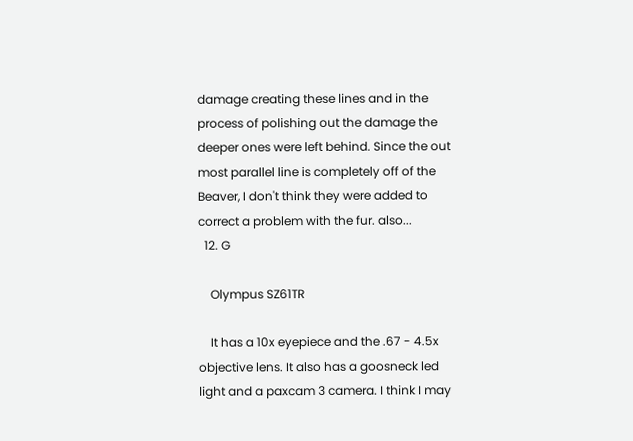damage creating these lines and in the process of polishing out the damage the deeper ones were left behind. Since the out most parallel line is completely off of the Beaver, I don't think they were added to correct a problem with the fur. also...
  12. G

    Olympus SZ61TR

    It has a 10x eyepiece and the .67 - 4.5x objective lens. It also has a goosneck led light and a paxcam 3 camera. I think I may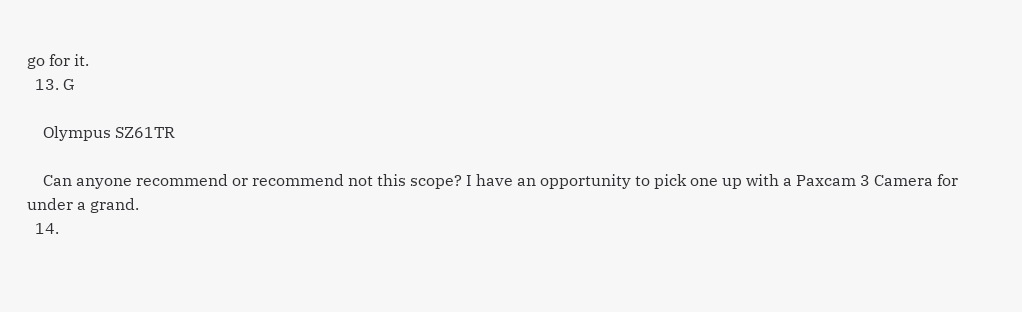go for it.
  13. G

    Olympus SZ61TR

    Can anyone recommend or recommend not this scope? I have an opportunity to pick one up with a Paxcam 3 Camera for under a grand.
  14.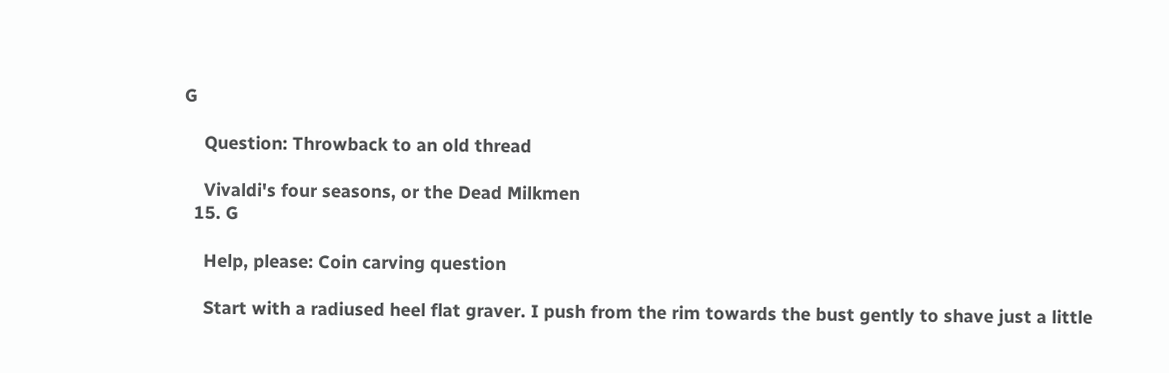G

    Question: Throwback to an old thread

    Vivaldi's four seasons, or the Dead Milkmen
  15. G

    Help, please: Coin carving question

    Start with a radiused heel flat graver. I push from the rim towards the bust gently to shave just a little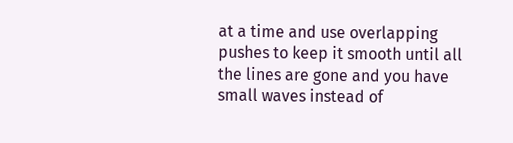at a time and use overlapping pushes to keep it smooth until all the lines are gone and you have small waves instead of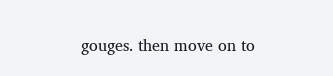gouges. then move on to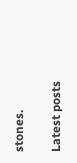stones.

Latest posts